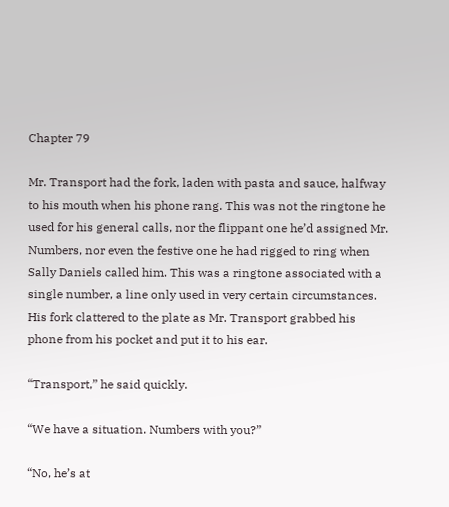Chapter 79

Mr. Transport had the fork, laden with pasta and sauce, halfway to his mouth when his phone rang. This was not the ringtone he used for his general calls, nor the flippant one he’d assigned Mr. Numbers, nor even the festive one he had rigged to ring when Sally Daniels called him. This was a ringtone associated with a single number, a line only used in very certain circumstances. His fork clattered to the plate as Mr. Transport grabbed his phone from his pocket and put it to his ear.

“Transport,” he said quickly.

“We have a situation. Numbers with you?”

“No, he’s at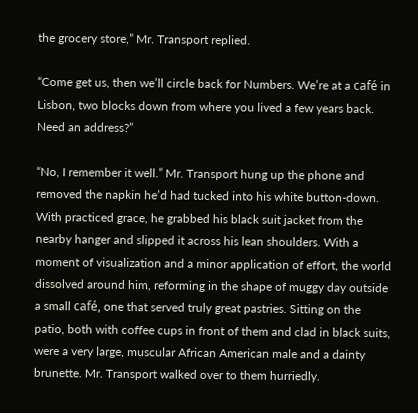the grocery store,” Mr. Transport replied.

“Come get us, then we’ll circle back for Numbers. We’re at a café in Lisbon, two blocks down from where you lived a few years back. Need an address?”

“No, I remember it well.” Mr. Transport hung up the phone and removed the napkin he’d had tucked into his white button-down. With practiced grace, he grabbed his black suit jacket from the nearby hanger and slipped it across his lean shoulders. With a moment of visualization and a minor application of effort, the world dissolved around him, reforming in the shape of muggy day outside a small café, one that served truly great pastries. Sitting on the patio, both with coffee cups in front of them and clad in black suits, were a very large, muscular African American male and a dainty brunette. Mr. Transport walked over to them hurriedly.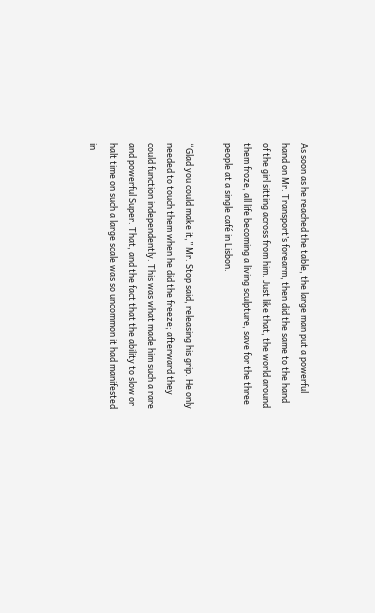As soon as he reached the table, the large man put a powerful hand on Mr. Transport’s forearm, then did the same to the hand of the girl sitting across from him. Just like that, the world around them froze, all life becoming a living sculpture, save for the three people at a single café in Lisbon.

“Glad you could make it,” Mr. Stop said, releasing his grip. He only needed to touch them when he did the freeze; afterward they could function independently. This was what made him such a rare and powerful Super. That, and the fact that the ability to slow or halt time on such a large scale was so uncommon it had manifested in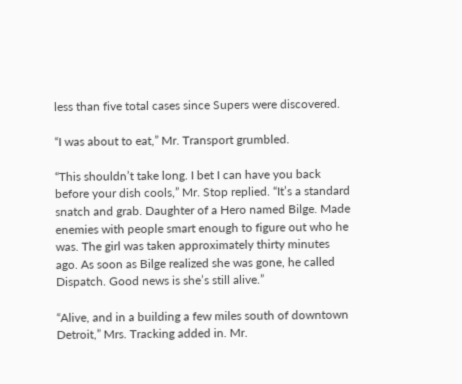less than five total cases since Supers were discovered.

“I was about to eat,” Mr. Transport grumbled.

“This shouldn’t take long. I bet I can have you back before your dish cools,” Mr. Stop replied. “It’s a standard snatch and grab. Daughter of a Hero named Bilge. Made enemies with people smart enough to figure out who he was. The girl was taken approximately thirty minutes ago. As soon as Bilge realized she was gone, he called Dispatch. Good news is she’s still alive.”

“Alive, and in a building a few miles south of downtown Detroit,” Mrs. Tracking added in. Mr.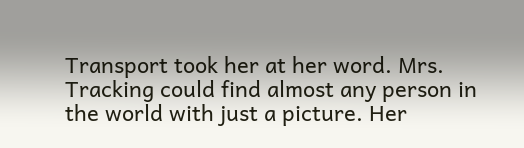Transport took her at her word. Mrs. Tracking could find almost any person in the world with just a picture. Her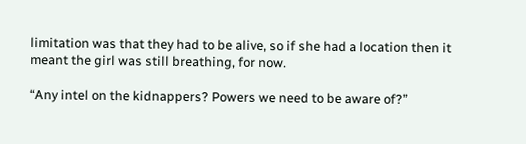limitation was that they had to be alive, so if she had a location then it meant the girl was still breathing, for now.

“Any intel on the kidnappers? Powers we need to be aware of?”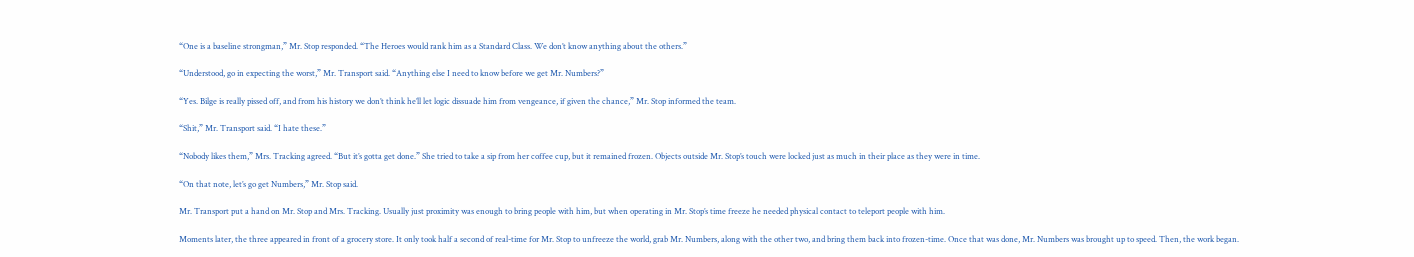“One is a baseline strongman,” Mr. Stop responded. “The Heroes would rank him as a Standard Class. We don’t know anything about the others.”

“Understood, go in expecting the worst,” Mr. Transport said. “Anything else I need to know before we get Mr. Numbers?”

“Yes. Bilge is really pissed off, and from his history we don’t think he’ll let logic dissuade him from vengeance, if given the chance,” Mr. Stop informed the team.

“Shit,” Mr. Transport said. “I hate these.”

“Nobody likes them,” Mrs. Tracking agreed. “But it’s gotta get done.” She tried to take a sip from her coffee cup, but it remained frozen. Objects outside Mr. Stop’s touch were locked just as much in their place as they were in time.

“On that note, let’s go get Numbers,” Mr. Stop said.

Mr. Transport put a hand on Mr. Stop and Mrs. Tracking. Usually just proximity was enough to bring people with him, but when operating in Mr. Stop’s time freeze he needed physical contact to teleport people with him.

Moments later, the three appeared in front of a grocery store. It only took half a second of real-time for Mr. Stop to unfreeze the world, grab Mr. Numbers, along with the other two, and bring them back into frozen-time. Once that was done, Mr. Numbers was brought up to speed. Then, the work began.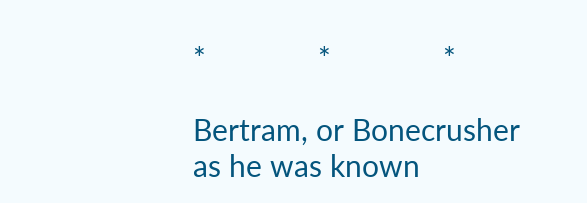*              *              *

Bertram, or Bonecrusher as he was known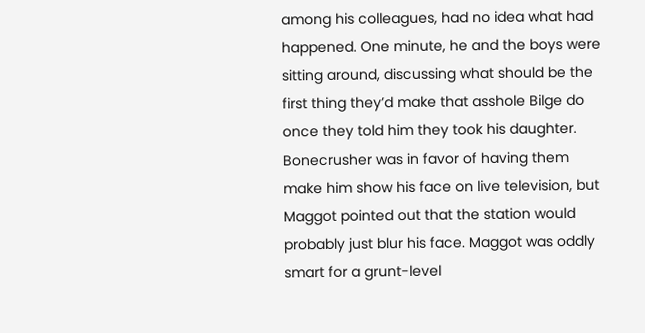among his colleagues, had no idea what had happened. One minute, he and the boys were sitting around, discussing what should be the first thing they’d make that asshole Bilge do once they told him they took his daughter. Bonecrusher was in favor of having them make him show his face on live television, but Maggot pointed out that the station would probably just blur his face. Maggot was oddly smart for a grunt-level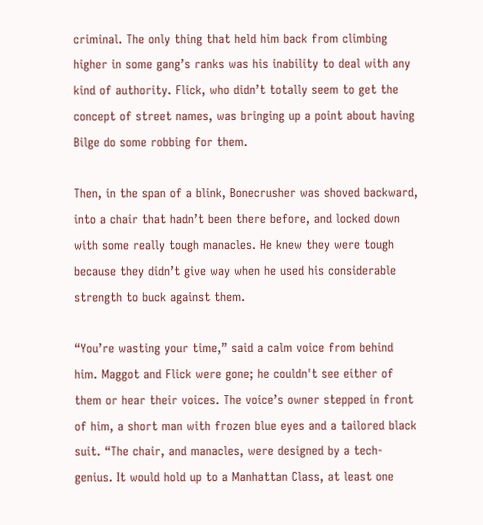criminal. The only thing that held him back from climbing higher in some gang’s ranks was his inability to deal with any kind of authority. Flick, who didn’t totally seem to get the concept of street names, was bringing up a point about having Bilge do some robbing for them.

Then, in the span of a blink, Bonecrusher was shoved backward, into a chair that hadn’t been there before, and locked down with some really tough manacles. He knew they were tough because they didn’t give way when he used his considerable strength to buck against them.

“You’re wasting your time,” said a calm voice from behind him. Maggot and Flick were gone; he couldn't see either of them or hear their voices. The voice’s owner stepped in front of him, a short man with frozen blue eyes and a tailored black suit. “The chair, and manacles, were designed by a tech-genius. It would hold up to a Manhattan Class, at least one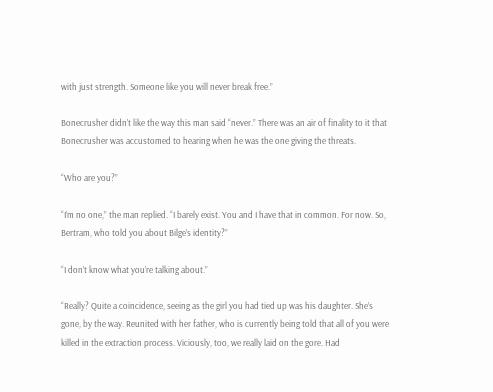with just strength. Someone like you will never break free.”

Bonecrusher didn’t like the way this man said “never.” There was an air of finality to it that Bonecrusher was accustomed to hearing when he was the one giving the threats.

“Who are you?”

“I’m no one,” the man replied. “I barely exist. You and I have that in common. For now. So, Bertram, who told you about Bilge’s identity?”

“I don’t know what you’re talking about.”

“Really? Quite a coincidence, seeing as the girl you had tied up was his daughter. She’s gone, by the way. Reunited with her father, who is currently being told that all of you were killed in the extraction process. Viciously, too, we really laid on the gore. Had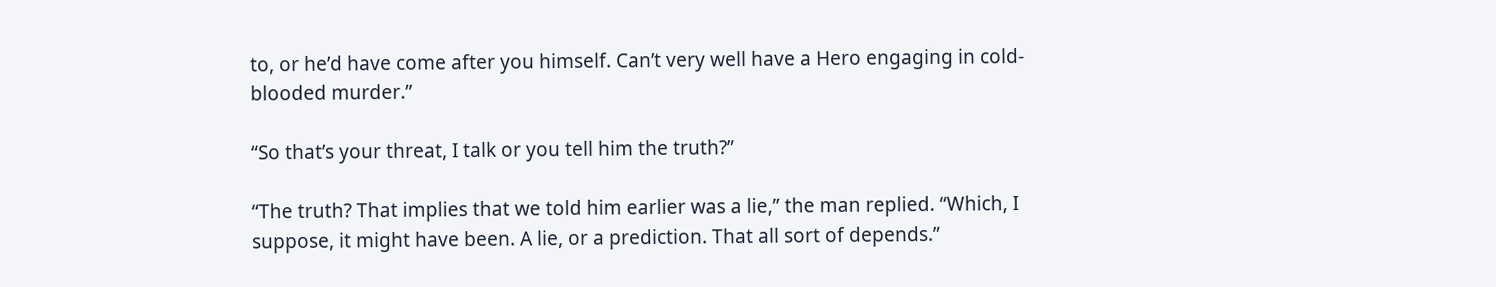to, or he’d have come after you himself. Can’t very well have a Hero engaging in cold-blooded murder.”

“So that’s your threat, I talk or you tell him the truth?”

“The truth? That implies that we told him earlier was a lie,” the man replied. “Which, I suppose, it might have been. A lie, or a prediction. That all sort of depends.”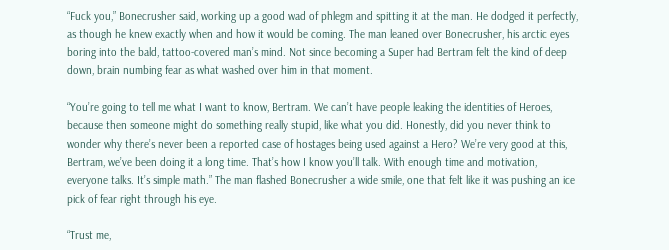“Fuck you,” Bonecrusher said, working up a good wad of phlegm and spitting it at the man. He dodged it perfectly, as though he knew exactly when and how it would be coming. The man leaned over Bonecrusher, his arctic eyes boring into the bald, tattoo-covered man’s mind. Not since becoming a Super had Bertram felt the kind of deep down, brain numbing fear as what washed over him in that moment.

“You’re going to tell me what I want to know, Bertram. We can’t have people leaking the identities of Heroes, because then someone might do something really stupid, like what you did. Honestly, did you never think to wonder why there’s never been a reported case of hostages being used against a Hero? We’re very good at this, Bertram, we’ve been doing it a long time. That’s how I know you’ll talk. With enough time and motivation, everyone talks. It’s simple math.” The man flashed Bonecrusher a wide smile, one that felt like it was pushing an ice pick of fear right through his eye.

“Trust me,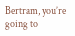Bertram, you’re going to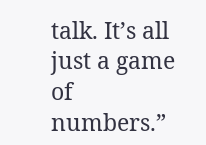talk. It’s all just a game of numbers.”